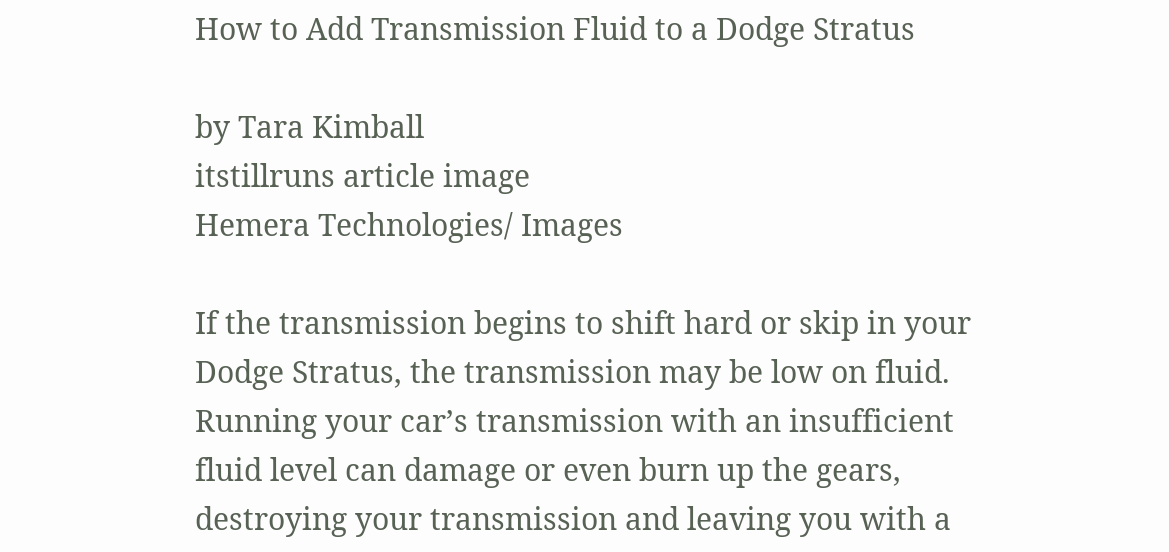How to Add Transmission Fluid to a Dodge Stratus

by Tara Kimball
itstillruns article image
Hemera Technologies/ Images

If the transmission begins to shift hard or skip in your Dodge Stratus, the transmission may be low on fluid. Running your car’s transmission with an insufficient fluid level can damage or even burn up the gears, destroying your transmission and leaving you with a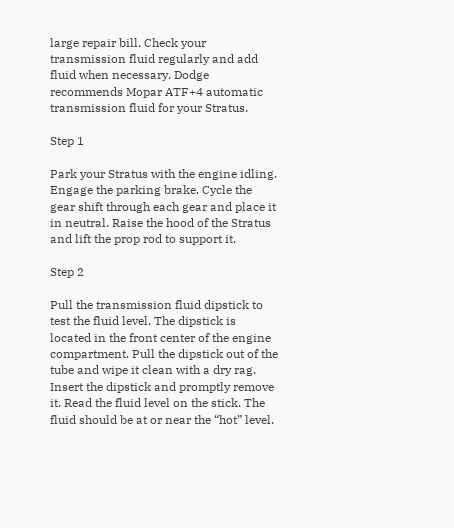large repair bill. Check your transmission fluid regularly and add fluid when necessary. Dodge recommends Mopar ATF+4 automatic transmission fluid for your Stratus.

Step 1

Park your Stratus with the engine idling. Engage the parking brake. Cycle the gear shift through each gear and place it in neutral. Raise the hood of the Stratus and lift the prop rod to support it.

Step 2

Pull the transmission fluid dipstick to test the fluid level. The dipstick is located in the front center of the engine compartment. Pull the dipstick out of the tube and wipe it clean with a dry rag. Insert the dipstick and promptly remove it. Read the fluid level on the stick. The fluid should be at or near the “hot” level.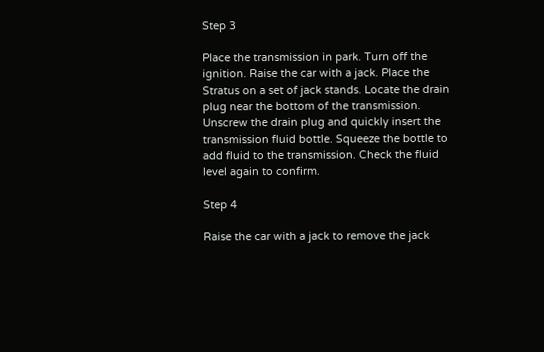Step 3

Place the transmission in park. Turn off the ignition. Raise the car with a jack. Place the Stratus on a set of jack stands. Locate the drain plug near the bottom of the transmission. Unscrew the drain plug and quickly insert the transmission fluid bottle. Squeeze the bottle to add fluid to the transmission. Check the fluid level again to confirm.

Step 4

Raise the car with a jack to remove the jack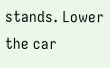stands. Lower the car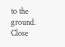to the ground. Close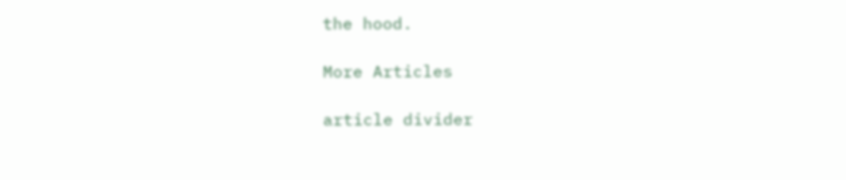the hood.

More Articles

article divider